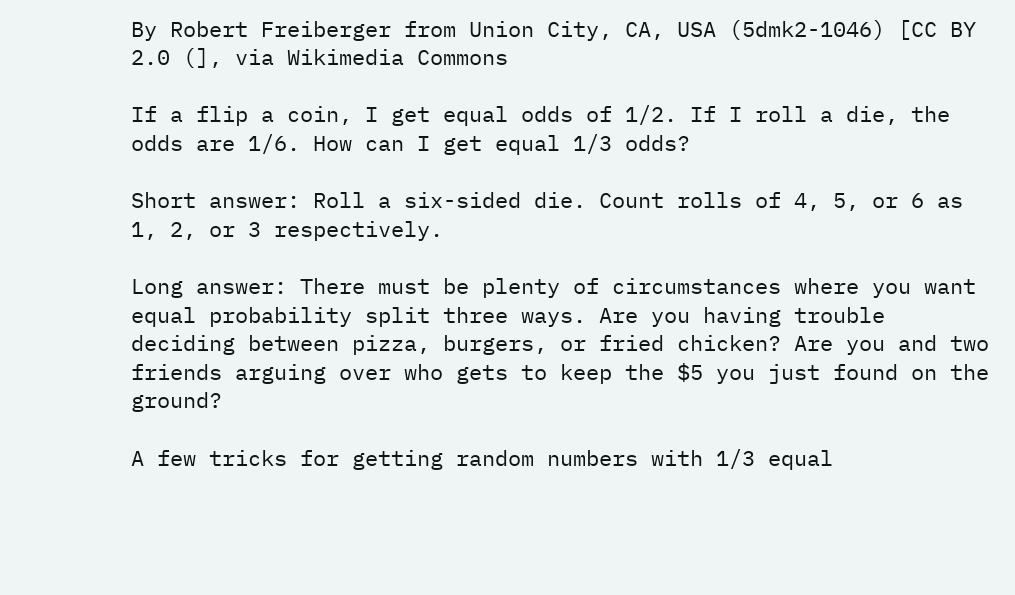By Robert Freiberger from Union City, CA, USA (5dmk2-1046) [CC BY 2.0 (], via Wikimedia Commons

If a flip a coin, I get equal odds of 1/2. If I roll a die, the odds are 1/6. How can I get equal 1/3 odds?

Short answer: Roll a six-sided die. Count rolls of 4, 5, or 6 as 1, 2, or 3 respectively.

Long answer: There must be plenty of circumstances where you want equal probability split three ways. Are you having trouble deciding between pizza, burgers, or fried chicken? Are you and two friends arguing over who gets to keep the $5 you just found on the ground?

A few tricks for getting random numbers with 1/3 equal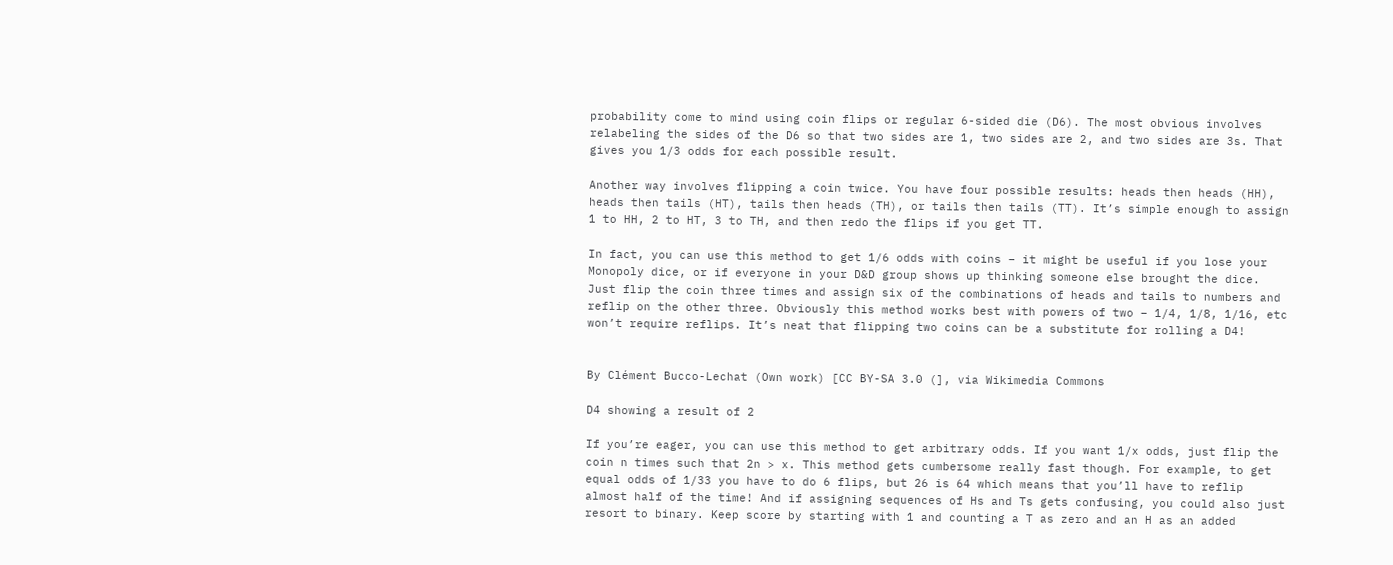probability come to mind using coin flips or regular 6-sided die (D6). The most obvious involves relabeling the sides of the D6 so that two sides are 1, two sides are 2, and two sides are 3s. That gives you 1/3 odds for each possible result.

Another way involves flipping a coin twice. You have four possible results: heads then heads (HH), heads then tails (HT), tails then heads (TH), or tails then tails (TT). It’s simple enough to assign 1 to HH, 2 to HT, 3 to TH, and then redo the flips if you get TT.

In fact, you can use this method to get 1/6 odds with coins – it might be useful if you lose your Monopoly dice, or if everyone in your D&D group shows up thinking someone else brought the dice. Just flip the coin three times and assign six of the combinations of heads and tails to numbers and reflip on the other three. Obviously this method works best with powers of two – 1/4, 1/8, 1/16, etc won’t require reflips. It’s neat that flipping two coins can be a substitute for rolling a D4!


By Clément Bucco-Lechat (Own work) [CC BY-SA 3.0 (], via Wikimedia Commons

D4 showing a result of 2

If you’re eager, you can use this method to get arbitrary odds. If you want 1/x odds, just flip the coin n times such that 2n > x. This method gets cumbersome really fast though. For example, to get equal odds of 1/33 you have to do 6 flips, but 26 is 64 which means that you’ll have to reflip almost half of the time! And if assigning sequences of Hs and Ts gets confusing, you could also just resort to binary. Keep score by starting with 1 and counting a T as zero and an H as an added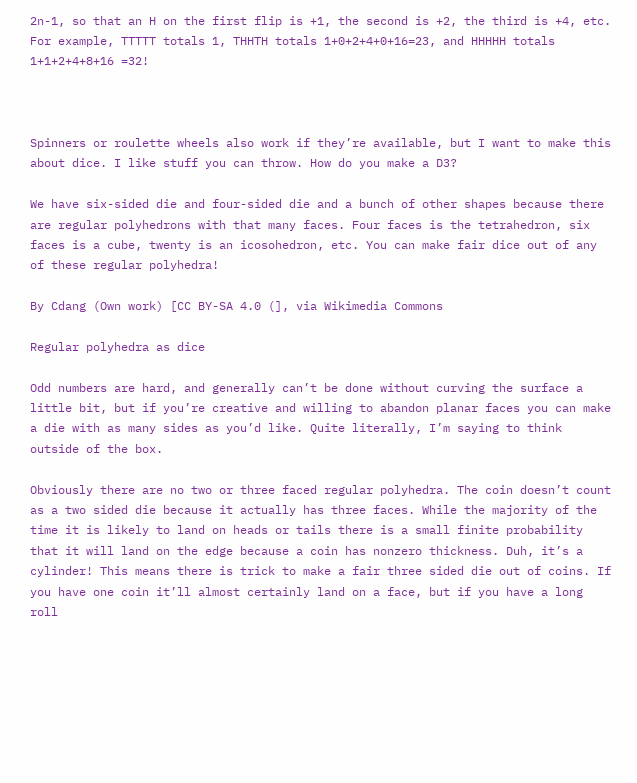2n-1, so that an H on the first flip is +1, the second is +2, the third is +4, etc. For example, TTTTT totals 1, THHTH totals 1+0+2+4+0+16=23, and HHHHH totals 1+1+2+4+8+16 =32!



Spinners or roulette wheels also work if they’re available, but I want to make this about dice. I like stuff you can throw. How do you make a D3?

We have six-sided die and four-sided die and a bunch of other shapes because there are regular polyhedrons with that many faces. Four faces is the tetrahedron, six faces is a cube, twenty is an icosohedron, etc. You can make fair dice out of any of these regular polyhedra!

By Cdang (Own work) [CC BY-SA 4.0 (], via Wikimedia Commons

Regular polyhedra as dice

Odd numbers are hard, and generally can’t be done without curving the surface a little bit, but if you’re creative and willing to abandon planar faces you can make a die with as many sides as you’d like. Quite literally, I’m saying to think outside of the box.

Obviously there are no two or three faced regular polyhedra. The coin doesn’t count as a two sided die because it actually has three faces. While the majority of the time it is likely to land on heads or tails there is a small finite probability that it will land on the edge because a coin has nonzero thickness. Duh, it’s a cylinder! This means there is trick to make a fair three sided die out of coins. If you have one coin it’ll almost certainly land on a face, but if you have a long roll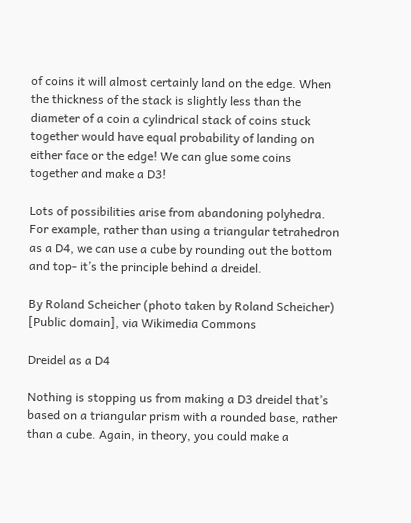of coins it will almost certainly land on the edge. When the thickness of the stack is slightly less than the diameter of a coin a cylindrical stack of coins stuck together would have equal probability of landing on either face or the edge! We can glue some coins together and make a D3!

Lots of possibilities arise from abandoning polyhedra. For example, rather than using a triangular tetrahedron as a D4, we can use a cube by rounding out the bottom and top- it’s the principle behind a dreidel.

By Roland Scheicher (photo taken by Roland Scheicher) [Public domain], via Wikimedia Commons

Dreidel as a D4

Nothing is stopping us from making a D3 dreidel that’s based on a triangular prism with a rounded base, rather than a cube. Again, in theory, you could make a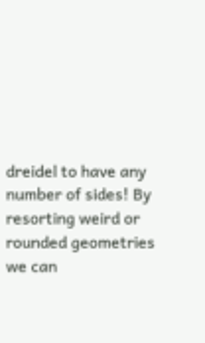dreidel to have any number of sides! By resorting weird or rounded geometries we can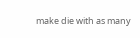make die with as many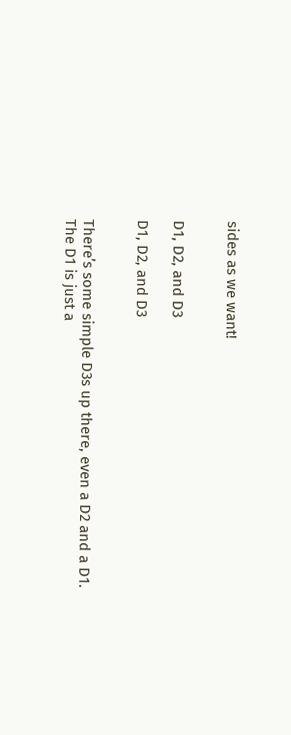sides as we want!


D1, D2, and D3

D1, D2, and D3


There’s some simple D3s up there, even a D2 and a D1. The D1 is just a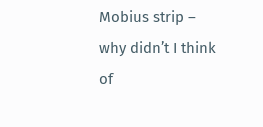Mobius strip – why didn’t I think of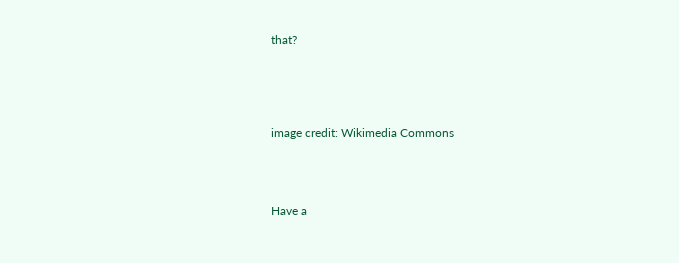that?





image credit: Wikimedia Commons




Have a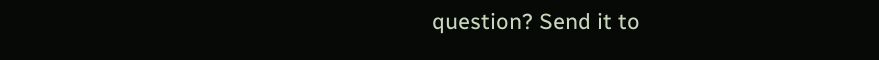question? Send it to